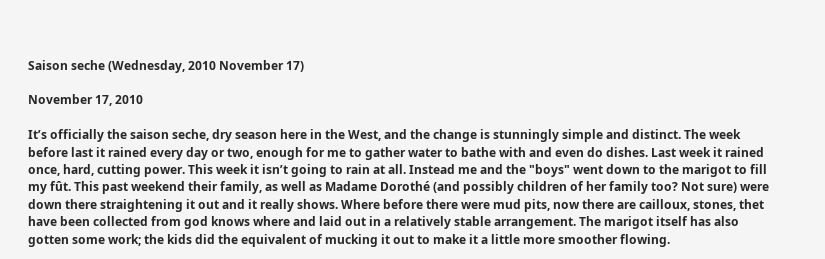Saison seche (Wednesday, 2010 November 17)

November 17, 2010

It’s officially the saison seche, dry season here in the West, and the change is stunningly simple and distinct. The week before last it rained every day or two, enough for me to gather water to bathe with and even do dishes. Last week it rained once, hard, cutting power. This week it isn’t going to rain at all. Instead me and the "boys" went down to the marigot to fill my fût. This past weekend their family, as well as Madame Dorothé (and possibly children of her family too? Not sure) were down there straightening it out and it really shows. Where before there were mud pits, now there are cailloux, stones, thet have been collected from god knows where and laid out in a relatively stable arrangement. The marigot itself has also gotten some work; the kids did the equivalent of mucking it out to make it a little more smoother flowing.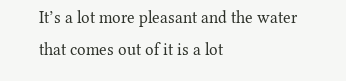It’s a lot more pleasant and the water that comes out of it is a lot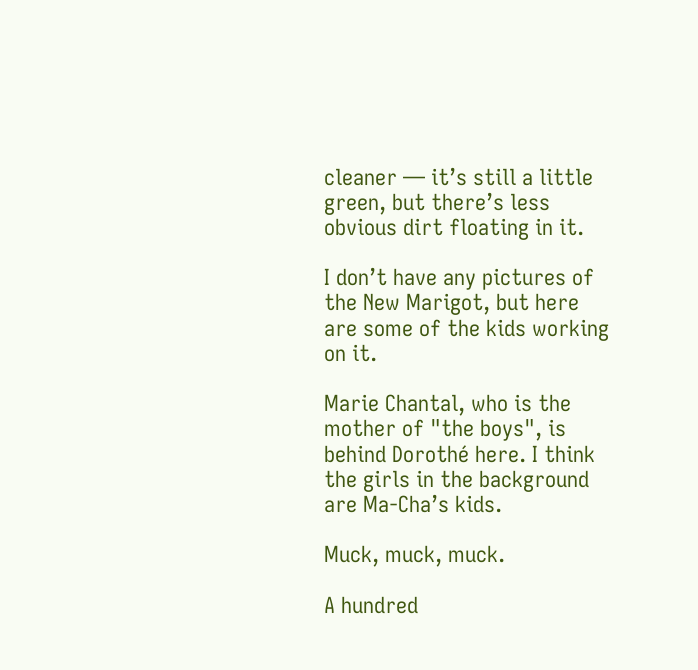cleaner — it’s still a little green, but there’s less obvious dirt floating in it.

I don’t have any pictures of the New Marigot, but here are some of the kids working on it.

Marie Chantal, who is the mother of "the boys", is behind Dorothé here. I think the girls in the background are Ma-Cha’s kids.

Muck, muck, muck.

A hundred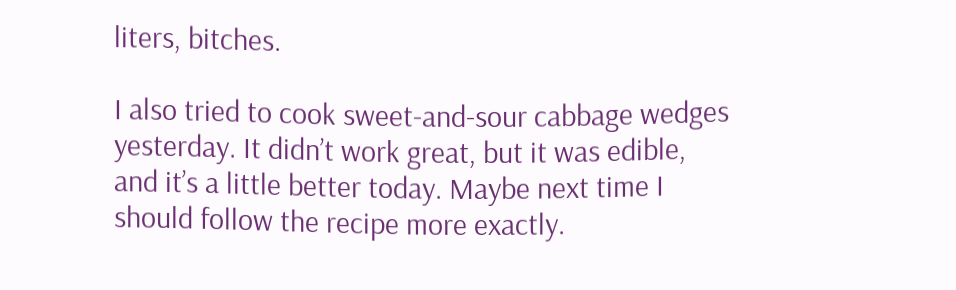liters, bitches.

I also tried to cook sweet-and-sour cabbage wedges yesterday. It didn’t work great, but it was edible, and it’s a little better today. Maybe next time I should follow the recipe more exactly.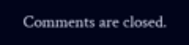Comments are closed.